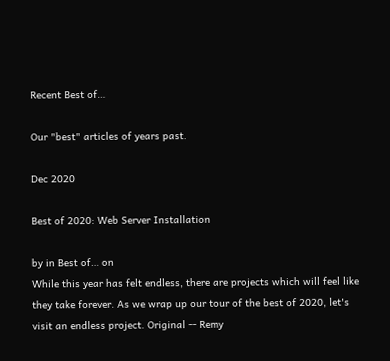Recent Best of…

Our "best" articles of years past.

Dec 2020

Best of 2020: Web Server Installation

by in Best of… on
While this year has felt endless, there are projects which will feel like they take forever. As we wrap up our tour of the best of 2020, let's visit an endless project. Original -- Remy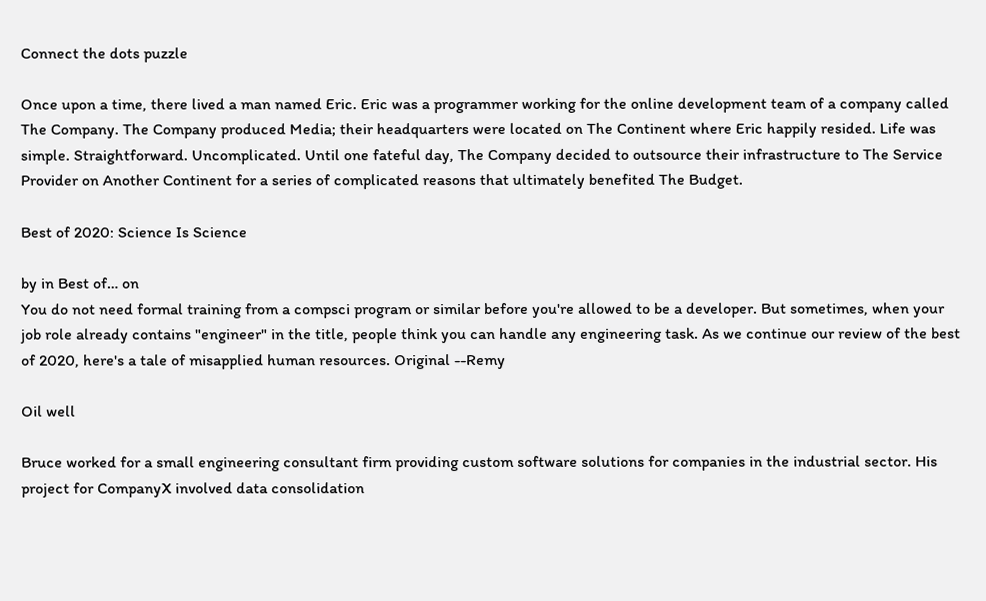Connect the dots puzzle

Once upon a time, there lived a man named Eric. Eric was a programmer working for the online development team of a company called The Company. The Company produced Media; their headquarters were located on The Continent where Eric happily resided. Life was simple. Straightforward. Uncomplicated. Until one fateful day, The Company decided to outsource their infrastructure to The Service Provider on Another Continent for a series of complicated reasons that ultimately benefited The Budget.

Best of 2020: Science Is Science

by in Best of… on
You do not need formal training from a compsci program or similar before you're allowed to be a developer. But sometimes, when your job role already contains "engineer" in the title, people think you can handle any engineering task. As we continue our review of the best of 2020, here's a tale of misapplied human resources. Original --Remy

Oil well

Bruce worked for a small engineering consultant firm providing custom software solutions for companies in the industrial sector. His project for CompanyX involved data consolidation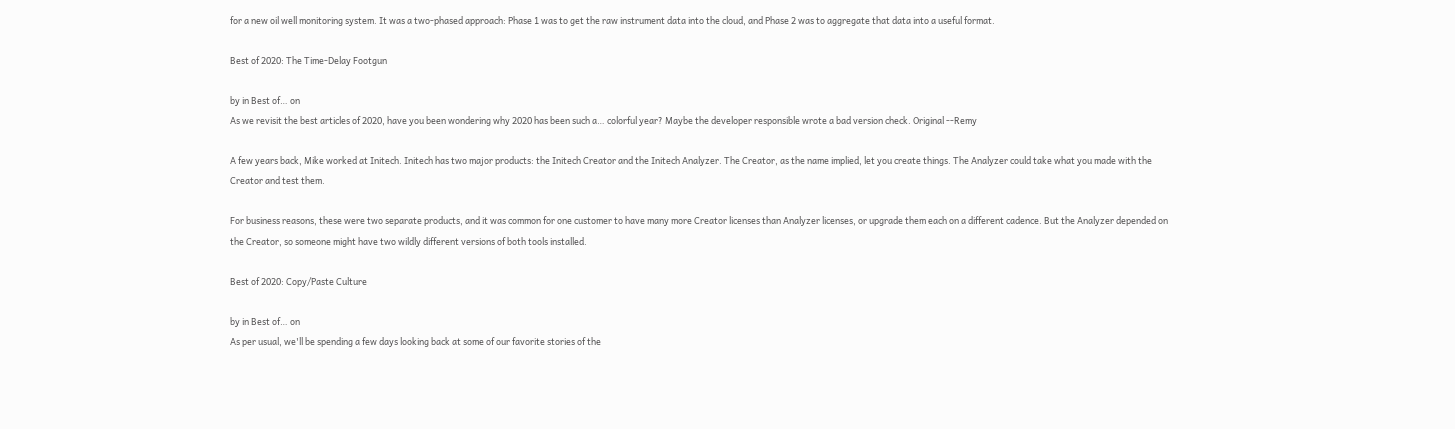for a new oil well monitoring system. It was a two-phased approach: Phase 1 was to get the raw instrument data into the cloud, and Phase 2 was to aggregate that data into a useful format.

Best of 2020: The Time-Delay Footgun

by in Best of… on
As we revisit the best articles of 2020, have you been wondering why 2020 has been such a… colorful year? Maybe the developer responsible wrote a bad version check. Original --Remy

A few years back, Mike worked at Initech. Initech has two major products: the Initech Creator and the Initech Analyzer. The Creator, as the name implied, let you create things. The Analyzer could take what you made with the Creator and test them.

For business reasons, these were two separate products, and it was common for one customer to have many more Creator licenses than Analyzer licenses, or upgrade them each on a different cadence. But the Analyzer depended on the Creator, so someone might have two wildly different versions of both tools installed.

Best of 2020: Copy/Paste Culture

by in Best of… on
As per usual, we'll be spending a few days looking back at some of our favorite stories of the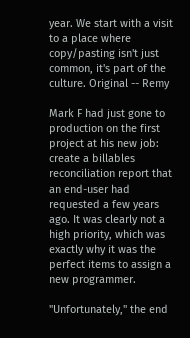year. We start with a visit to a place where copy/pasting isn't just common, it's part of the culture. Original -- Remy

Mark F had just gone to production on the first project at his new job: create a billables reconciliation report that an end-user had requested a few years ago. It was clearly not a high priority, which was exactly why it was the perfect items to assign a new programmer.

"Unfortunately," the end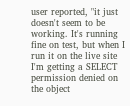user reported, "it just doesn't seem to be working. It's running fine on test, but when I run it on the live site I'm getting a SELECT permission denied on the object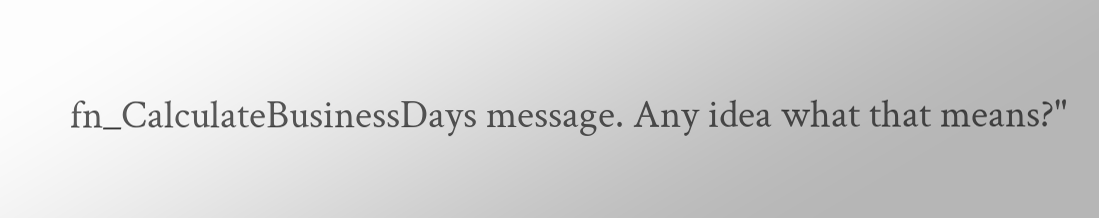fn_CalculateBusinessDays message. Any idea what that means?"